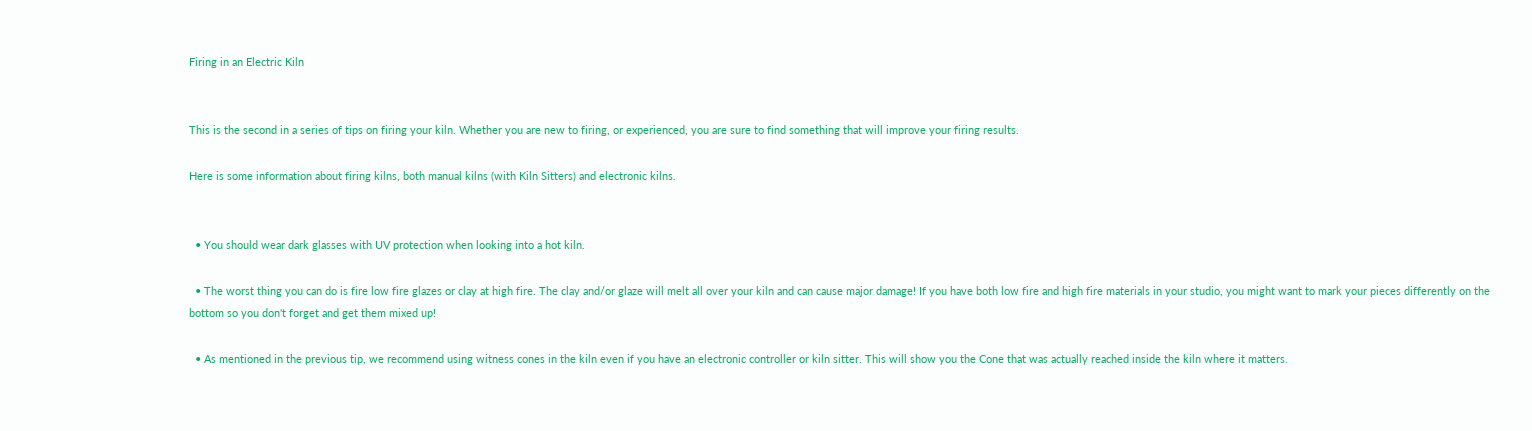Firing in an Electric Kiln


This is the second in a series of tips on firing your kiln. Whether you are new to firing, or experienced, you are sure to find something that will improve your firing results.

Here is some information about firing kilns, both manual kilns (with Kiln Sitters) and electronic kilns.


  • You should wear dark glasses with UV protection when looking into a hot kiln.

  • The worst thing you can do is fire low fire glazes or clay at high fire. The clay and/or glaze will melt all over your kiln and can cause major damage! If you have both low fire and high fire materials in your studio, you might want to mark your pieces differently on the bottom so you don't forget and get them mixed up!

  • As mentioned in the previous tip, we recommend using witness cones in the kiln even if you have an electronic controller or kiln sitter. This will show you the Cone that was actually reached inside the kiln where it matters.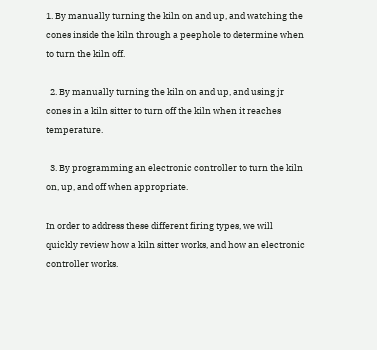1. By manually turning the kiln on and up, and watching the cones inside the kiln through a peephole to determine when to turn the kiln off.

  2. By manually turning the kiln on and up, and using jr cones in a kiln sitter to turn off the kiln when it reaches temperature.

  3. By programming an electronic controller to turn the kiln on, up, and off when appropriate.

In order to address these different firing types, we will quickly review how a kiln sitter works, and how an electronic controller works.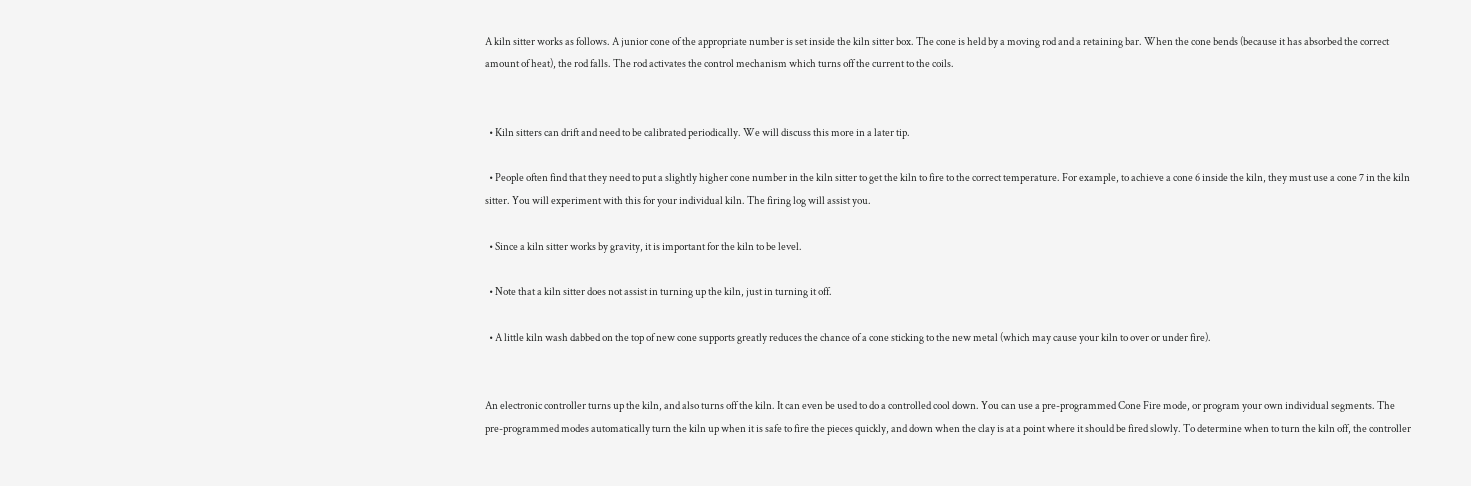A kiln sitter works as follows. A junior cone of the appropriate number is set inside the kiln sitter box. The cone is held by a moving rod and a retaining bar. When the cone bends (because it has absorbed the correct amount of heat), the rod falls. The rod activates the control mechanism which turns off the current to the coils.


  • Kiln sitters can drift and need to be calibrated periodically. We will discuss this more in a later tip.

  • People often find that they need to put a slightly higher cone number in the kiln sitter to get the kiln to fire to the correct temperature. For example, to achieve a cone 6 inside the kiln, they must use a cone 7 in the kiln sitter. You will experiment with this for your individual kiln. The firing log will assist you.

  • Since a kiln sitter works by gravity, it is important for the kiln to be level.

  • Note that a kiln sitter does not assist in turning up the kiln, just in turning it off.

  • A little kiln wash dabbed on the top of new cone supports greatly reduces the chance of a cone sticking to the new metal (which may cause your kiln to over or under fire).


An electronic controller turns up the kiln, and also turns off the kiln. It can even be used to do a controlled cool down. You can use a pre-programmed Cone Fire mode, or program your own individual segments. The pre-programmed modes automatically turn the kiln up when it is safe to fire the pieces quickly, and down when the clay is at a point where it should be fired slowly. To determine when to turn the kiln off, the controller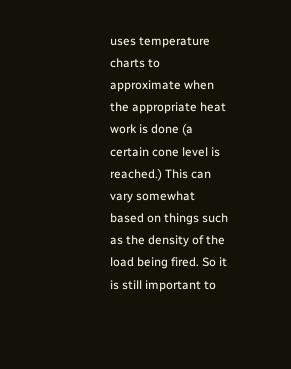uses temperature charts to approximate when the appropriate heat work is done (a certain cone level is reached.) This can vary somewhat based on things such as the density of the load being fired. So it is still important to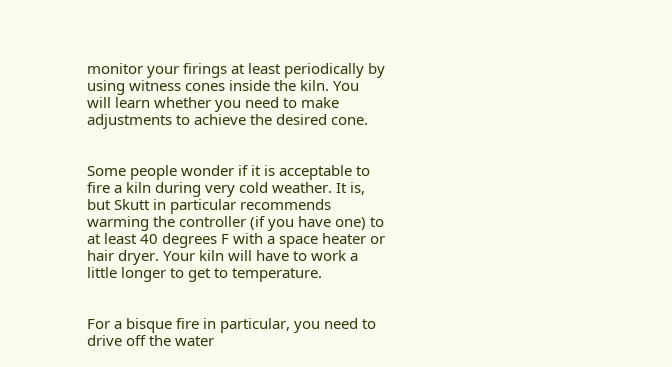monitor your firings at least periodically by using witness cones inside the kiln. You will learn whether you need to make adjustments to achieve the desired cone.


Some people wonder if it is acceptable to fire a kiln during very cold weather. It is, but Skutt in particular recommends warming the controller (if you have one) to at least 40 degrees F with a space heater or hair dryer. Your kiln will have to work a little longer to get to temperature.


For a bisque fire in particular, you need to drive off the water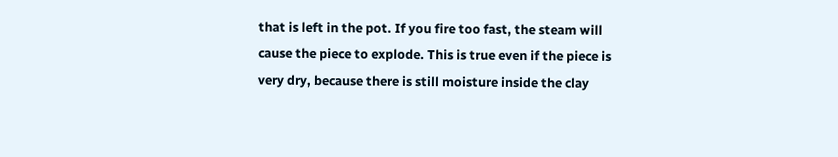that is left in the pot. If you fire too fast, the steam will cause the piece to explode. This is true even if the piece is very dry, because there is still moisture inside the clay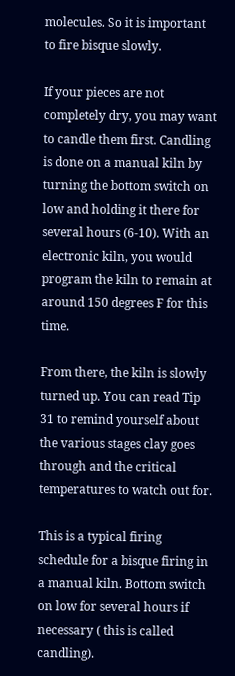molecules. So it is important to fire bisque slowly.

If your pieces are not completely dry, you may want to candle them first. Candling is done on a manual kiln by turning the bottom switch on low and holding it there for several hours (6-10). With an electronic kiln, you would program the kiln to remain at around 150 degrees F for this time.

From there, the kiln is slowly turned up. You can read Tip 31 to remind yourself about the various stages clay goes through and the critical temperatures to watch out for.

This is a typical firing schedule for a bisque firing in a manual kiln. Bottom switch on low for several hours if necessary ( this is called candling).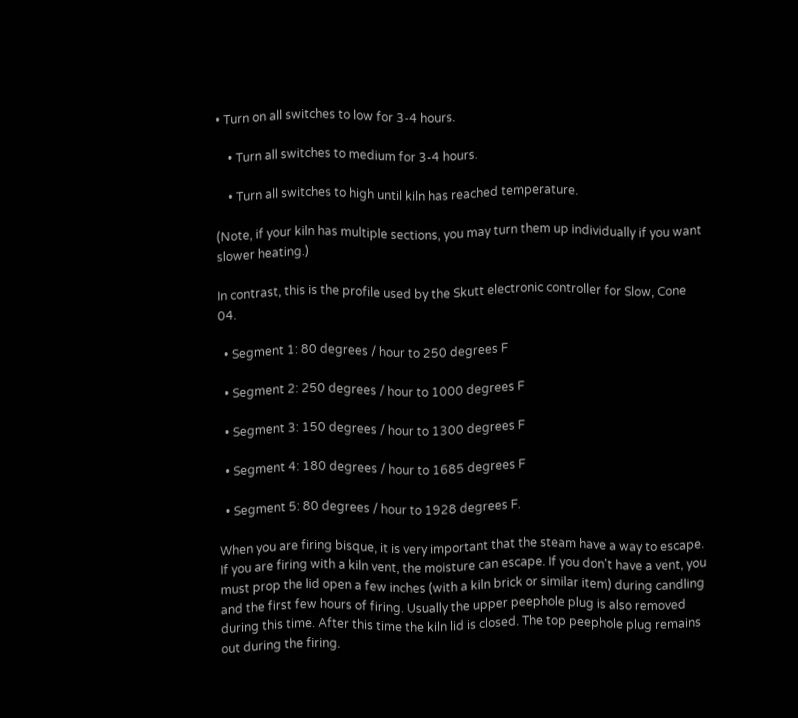• Turn on all switches to low for 3-4 hours.

    • Turn all switches to medium for 3-4 hours.

    • Turn all switches to high until kiln has reached temperature.

(Note, if your kiln has multiple sections, you may turn them up individually if you want slower heating.)

In contrast, this is the profile used by the Skutt electronic controller for Slow, Cone 04.

  • Segment 1: 80 degrees / hour to 250 degrees F

  • Segment 2: 250 degrees / hour to 1000 degrees F

  • Segment 3: 150 degrees / hour to 1300 degrees F

  • Segment 4: 180 degrees / hour to 1685 degrees F

  • Segment 5: 80 degrees / hour to 1928 degrees F.

When you are firing bisque, it is very important that the steam have a way to escape. If you are firing with a kiln vent, the moisture can escape. If you don't have a vent, you must prop the lid open a few inches (with a kiln brick or similar item) during candling and the first few hours of firing. Usually the upper peephole plug is also removed during this time. After this time the kiln lid is closed. The top peephole plug remains out during the firing.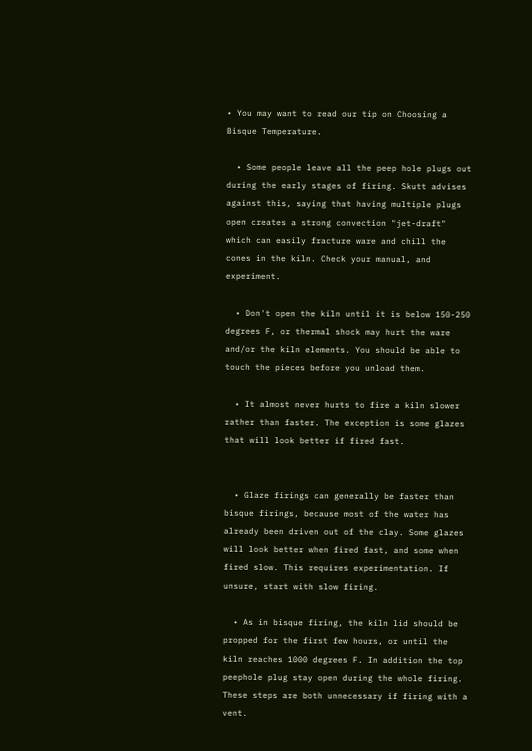• You may want to read our tip on Choosing a Bisque Temperature.

  • Some people leave all the peep hole plugs out during the early stages of firing. Skutt advises against this, saying that having multiple plugs open creates a strong convection "jet-draft" which can easily fracture ware and chill the cones in the kiln. Check your manual, and experiment.

  • Don't open the kiln until it is below 150-250 degrees F, or thermal shock may hurt the ware and/or the kiln elements. You should be able to touch the pieces before you unload them.

  • It almost never hurts to fire a kiln slower rather than faster. The exception is some glazes that will look better if fired fast.


  • Glaze firings can generally be faster than bisque firings, because most of the water has already been driven out of the clay. Some glazes will look better when fired fast, and some when fired slow. This requires experimentation. If unsure, start with slow firing.

  • As in bisque firing, the kiln lid should be propped for the first few hours, or until the kiln reaches 1000 degrees F. In addition the top peephole plug stay open during the whole firing. These steps are both unnecessary if firing with a vent.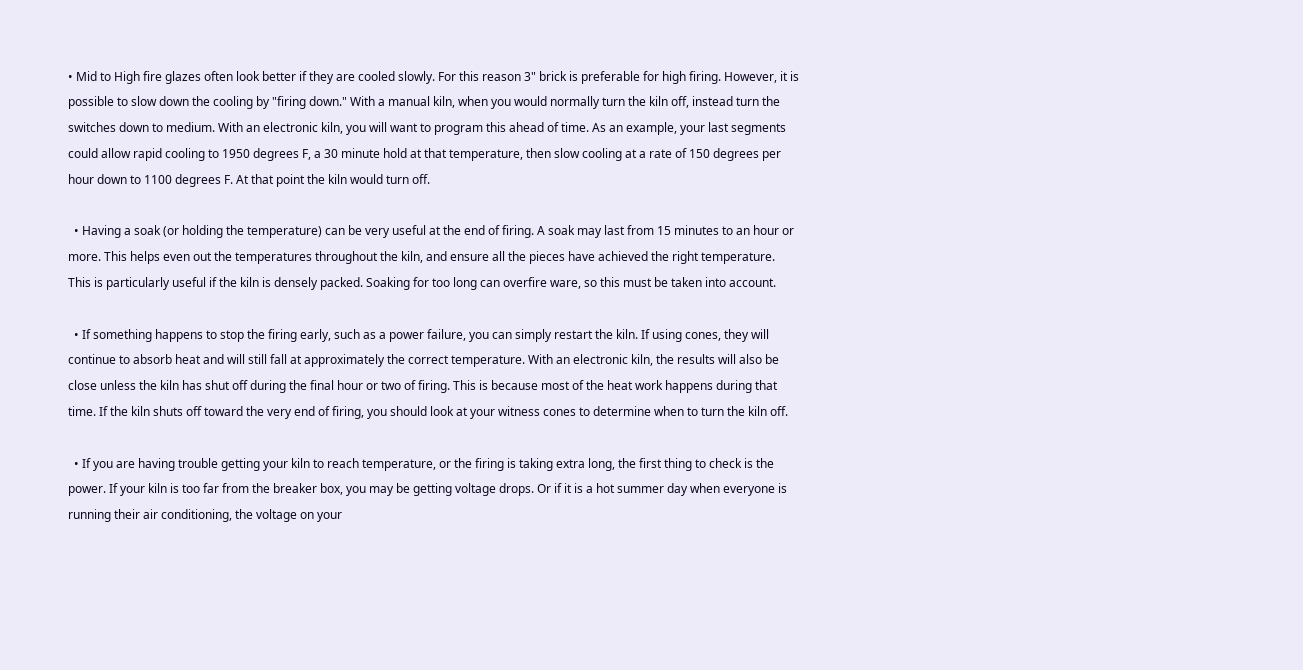• Mid to High fire glazes often look better if they are cooled slowly. For this reason 3" brick is preferable for high firing. However, it is possible to slow down the cooling by "firing down." With a manual kiln, when you would normally turn the kiln off, instead turn the switches down to medium. With an electronic kiln, you will want to program this ahead of time. As an example, your last segments could allow rapid cooling to 1950 degrees F, a 30 minute hold at that temperature, then slow cooling at a rate of 150 degrees per hour down to 1100 degrees F. At that point the kiln would turn off.

  • Having a soak (or holding the temperature) can be very useful at the end of firing. A soak may last from 15 minutes to an hour or more. This helps even out the temperatures throughout the kiln, and ensure all the pieces have achieved the right temperature. This is particularly useful if the kiln is densely packed. Soaking for too long can overfire ware, so this must be taken into account.

  • If something happens to stop the firing early, such as a power failure, you can simply restart the kiln. If using cones, they will continue to absorb heat and will still fall at approximately the correct temperature. With an electronic kiln, the results will also be close unless the kiln has shut off during the final hour or two of firing. This is because most of the heat work happens during that time. If the kiln shuts off toward the very end of firing, you should look at your witness cones to determine when to turn the kiln off.

  • If you are having trouble getting your kiln to reach temperature, or the firing is taking extra long, the first thing to check is the power. If your kiln is too far from the breaker box, you may be getting voltage drops. Or if it is a hot summer day when everyone is running their air conditioning, the voltage on your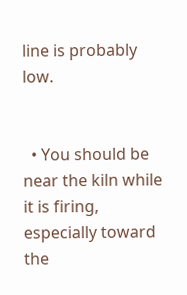line is probably low.


  • You should be near the kiln while it is firing, especially toward the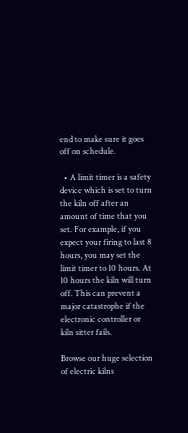end to make sure it goes off on schedule.

  • A limit timer is a safety device which is set to turn the kiln off after an amount of time that you set. For example, if you expect your firing to last 8 hours, you may set the limit timer to 10 hours. At 10 hours the kiln will turn off. This can prevent a major catastrophe if the electronic controller or kiln sitter fails.

Browse our huge selection of electric kilns